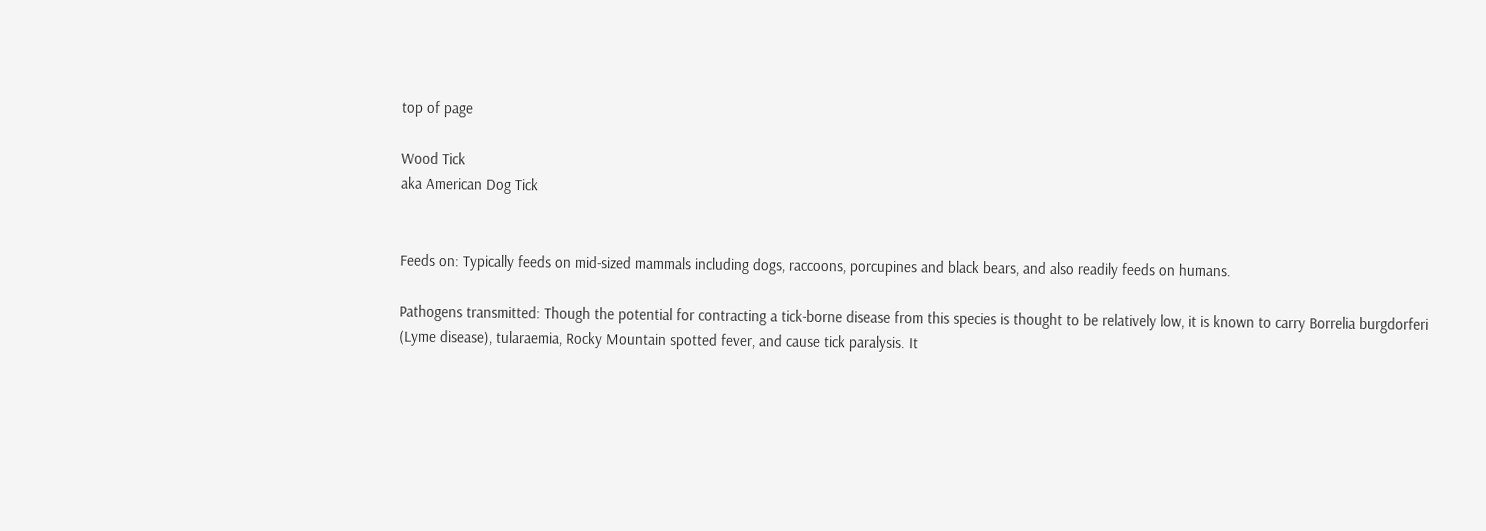top of page

Wood Tick
aka American Dog Tick


Feeds on: Typically feeds on mid-sized mammals including dogs, raccoons, porcupines and black bears, and also readily feeds on humans.

Pathogens transmitted: Though the potential for contracting a tick-borne disease from this species is thought to be relatively low, it is known to carry Borrelia burgdorferi (Lyme disease), tularaemia, Rocky Mountain spotted fever, and cause tick paralysis. It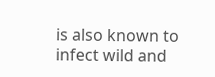is also known to infect wild and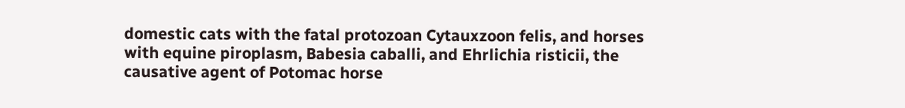domestic cats with the fatal protozoan Cytauxzoon felis, and horses with equine piroplasm, Babesia caballi, and Ehrlichia risticii, the causative agent of Potomac horse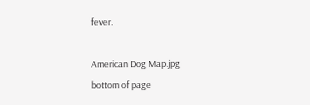fever.

American Dog Map.jpg
bottom of page